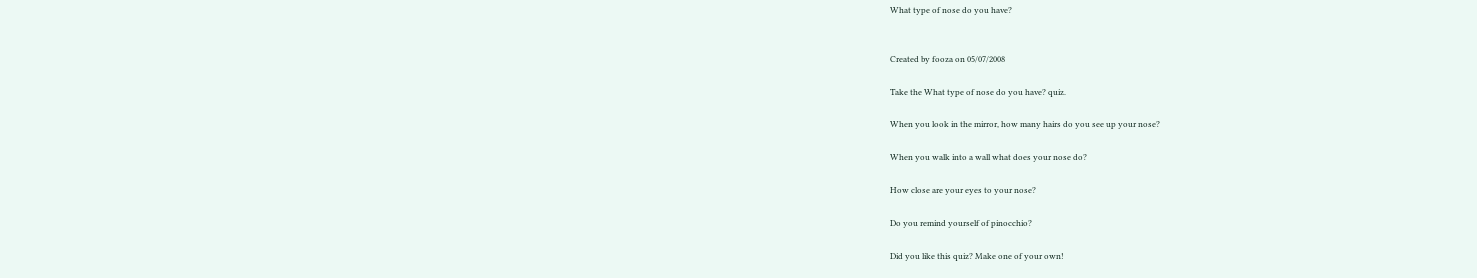What type of nose do you have?


Created by fooza on 05/07/2008

Take the What type of nose do you have? quiz.

When you look in the mirror, how many hairs do you see up your nose?

When you walk into a wall what does your nose do?

How close are your eyes to your nose?

Do you remind yourself of pinocchio?

Did you like this quiz? Make one of your own!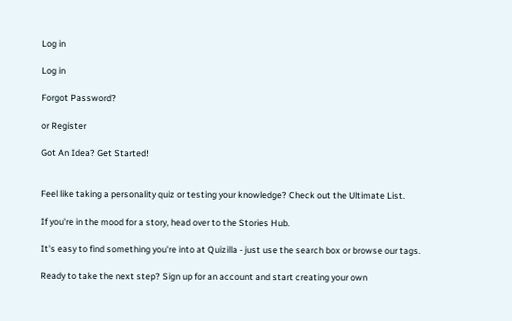Log in

Log in

Forgot Password?

or Register

Got An Idea? Get Started!


Feel like taking a personality quiz or testing your knowledge? Check out the Ultimate List.

If you're in the mood for a story, head over to the Stories Hub.

It's easy to find something you're into at Quizilla - just use the search box or browse our tags.

Ready to take the next step? Sign up for an account and start creating your own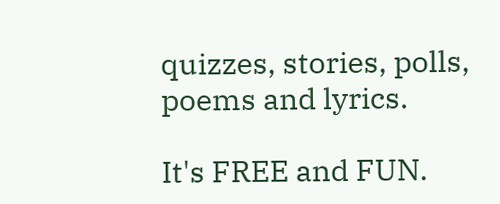quizzes, stories, polls, poems and lyrics.

It's FREE and FUN.